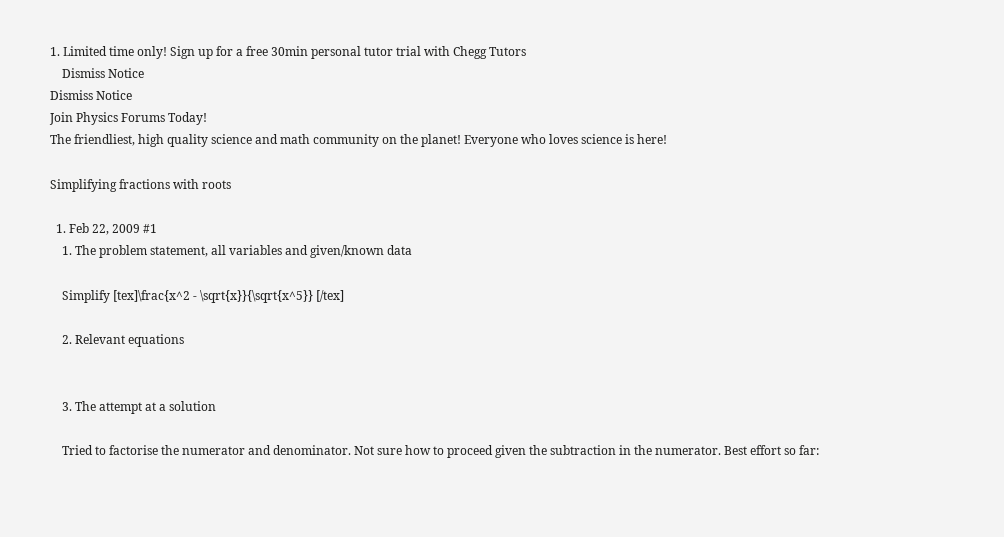1. Limited time only! Sign up for a free 30min personal tutor trial with Chegg Tutors
    Dismiss Notice
Dismiss Notice
Join Physics Forums Today!
The friendliest, high quality science and math community on the planet! Everyone who loves science is here!

Simplifying fractions with roots

  1. Feb 22, 2009 #1
    1. The problem statement, all variables and given/known data

    Simplify [tex]\frac{x^2 - \sqrt{x}}{\sqrt{x^5}} [/tex]

    2. Relevant equations


    3. The attempt at a solution

    Tried to factorise the numerator and denominator. Not sure how to proceed given the subtraction in the numerator. Best effort so far: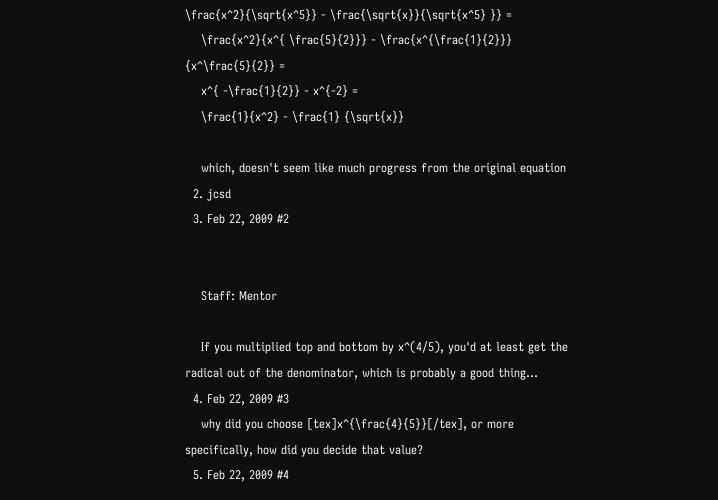\frac{x^2}{\sqrt{x^5}} - \frac{\sqrt{x}}{\sqrt{x^5} }} =
    \frac{x^2}{x^{ \frac{5}{2}}} - \frac{x^{\frac{1}{2}}} {x^\frac{5}{2}} =
    x^{ -\frac{1}{2}} - x^{-2} =
    \frac{1}{x^2} - \frac{1} {\sqrt{x}}

    which, doesn't seem like much progress from the original equation
  2. jcsd
  3. Feb 22, 2009 #2


    Staff: Mentor

    If you multiplied top and bottom by x^(4/5), you'd at least get the radical out of the denominator, which is probably a good thing...
  4. Feb 22, 2009 #3
    why did you choose [tex]x^{\frac{4}{5}}[/tex], or more specifically, how did you decide that value?
  5. Feb 22, 2009 #4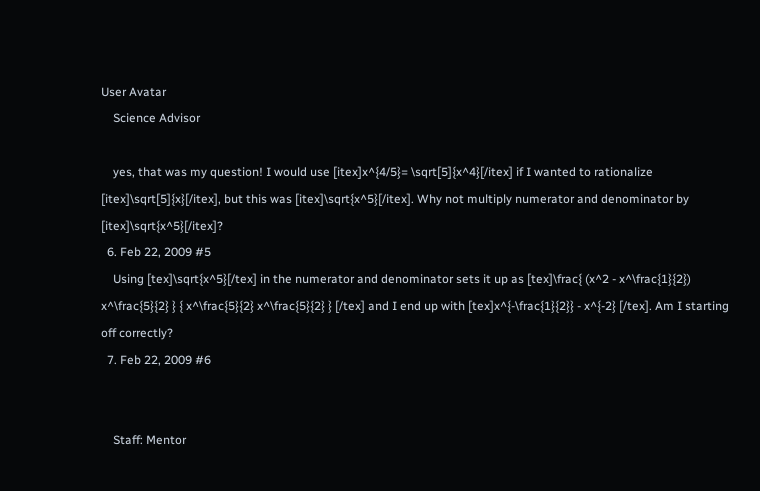User Avatar
    Science Advisor

    yes, that was my question! I would use [itex]x^{4/5}= \sqrt[5]{x^4}[/itex] if I wanted to rationalize [itex]\sqrt[5]{x}[/itex], but this was [itex]\sqrt{x^5}[/itex]. Why not multiply numerator and denominator by [itex]\sqrt{x^5}[/itex]?
  6. Feb 22, 2009 #5
    Using [tex]\sqrt{x^5}[/tex] in the numerator and denominator sets it up as [tex]\frac{ (x^2 - x^\frac{1}{2}) x^\frac{5}{2} } { x^\frac{5}{2} x^\frac{5}{2} } [/tex] and I end up with [tex]x^{-\frac{1}{2}} - x^{-2} [/tex]. Am I starting off correctly?
  7. Feb 22, 2009 #6


    Staff: Mentor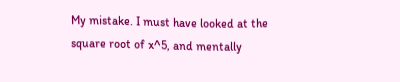My mistake. I must have looked at the square root of x^5, and mentally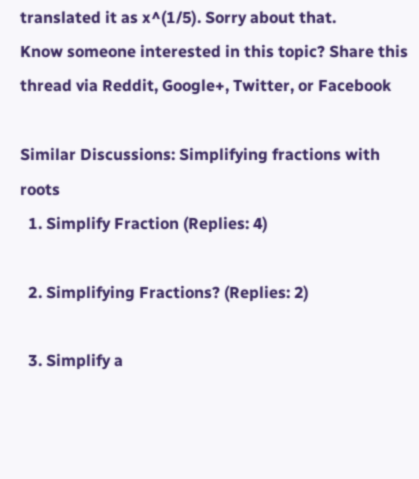translated it as x^(1/5). Sorry about that.
Know someone interested in this topic? Share this thread via Reddit, Google+, Twitter, or Facebook

Similar Discussions: Simplifying fractions with roots
  1. Simplify Fraction (Replies: 4)

  2. Simplifying Fractions? (Replies: 2)

  3. Simplify a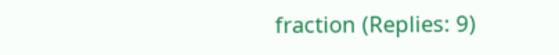fraction (Replies: 9)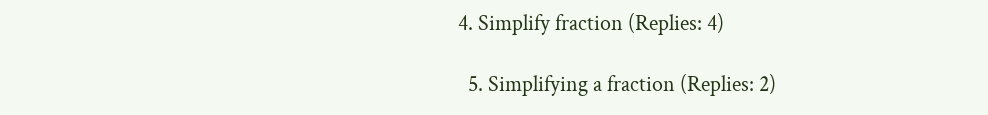4. Simplify fraction (Replies: 4)

  5. Simplifying a fraction (Replies: 2)